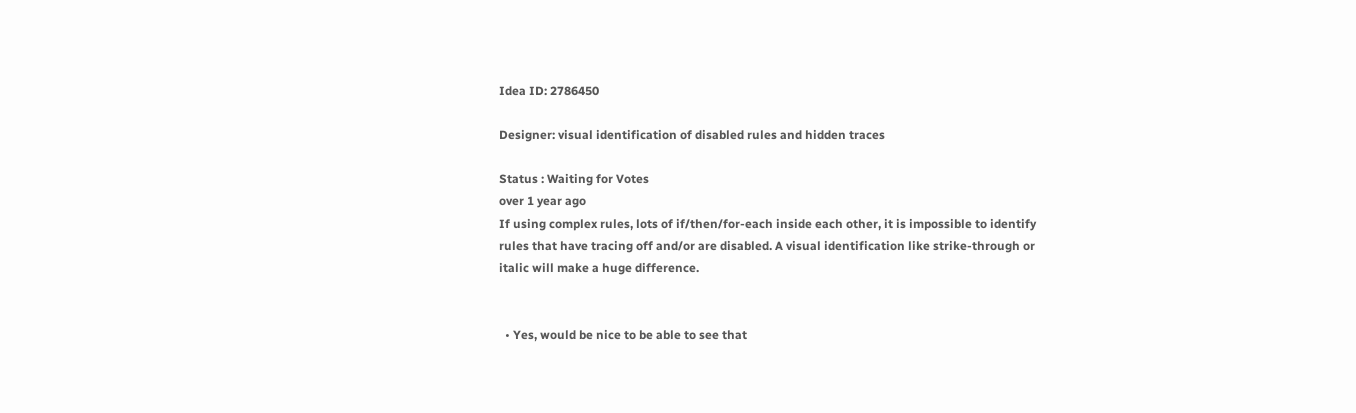Idea ID: 2786450

Designer: visual identification of disabled rules and hidden traces

Status : Waiting for Votes
over 1 year ago
If using complex rules, lots of if/then/for-each inside each other, it is impossible to identify rules that have tracing off and/or are disabled. A visual identification like strike-through or italic will make a huge difference.


  • Yes, would be nice to be able to see that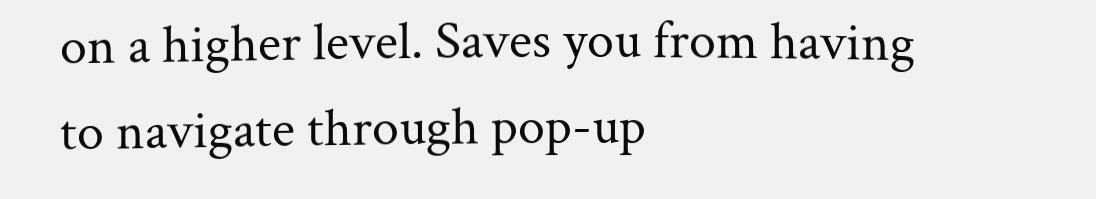on a higher level. Saves you from having to navigate through pop-up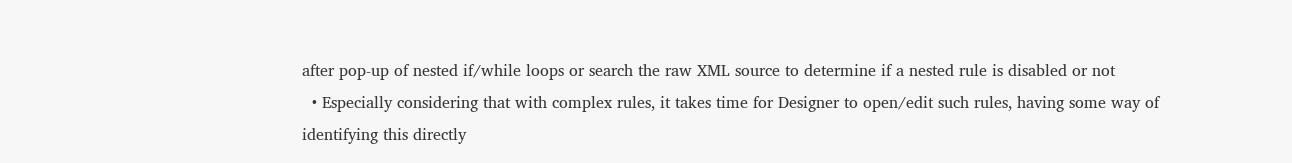after pop-up of nested if/while loops or search the raw XML source to determine if a nested rule is disabled or not
  • Especially considering that with complex rules, it takes time for Designer to open/edit such rules, having some way of identifying this directly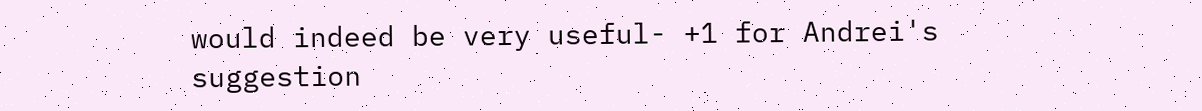would indeed be very useful- +1 for Andrei's suggestion